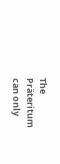The Präteritum can only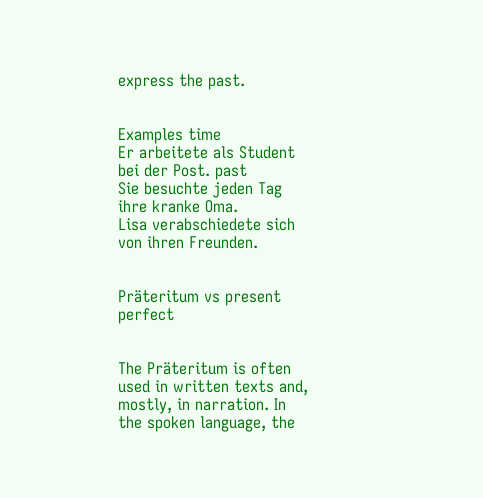express the past.


Examples time
Er arbeitete als Student bei der Post. past
Sie besuchte jeden Tag ihre kranke Oma.
Lisa verabschiedete sich von ihren Freunden.


Präteritum vs present perfect


The Präteritum is often used in written texts and, mostly, in narration. In the spoken language, the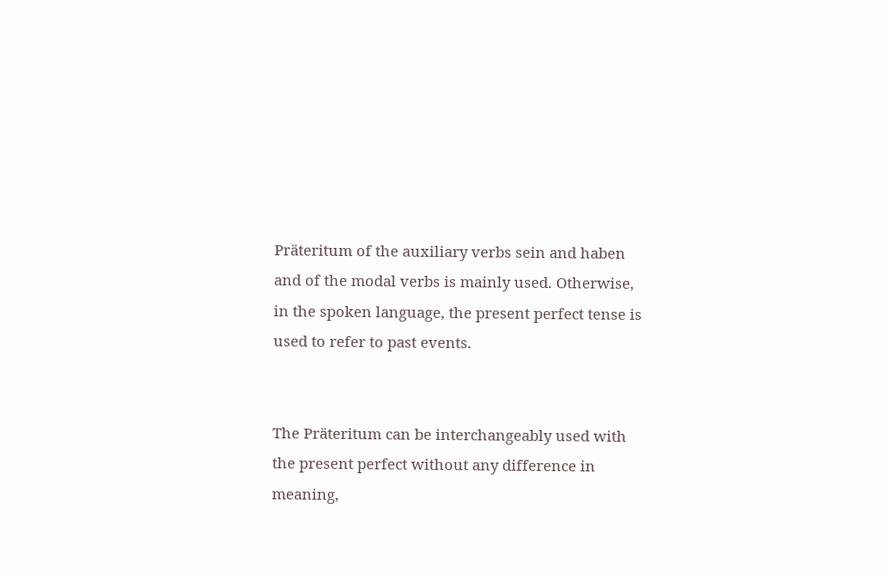Präteritum of the auxiliary verbs sein and haben and of the modal verbs is mainly used. Otherwise, in the spoken language, the present perfect tense is used to refer to past events.


The Präteritum can be interchangeably used with the present perfect without any difference in meaning,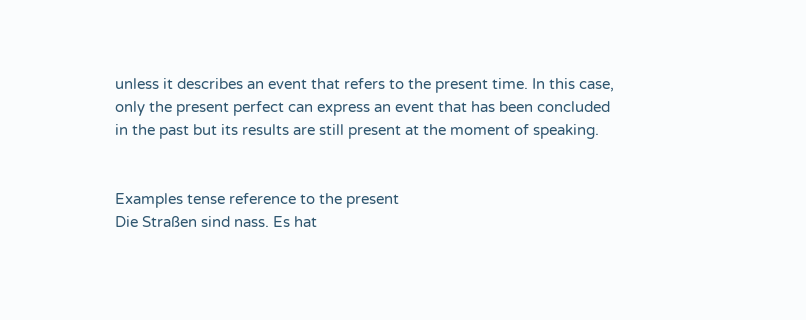unless it describes an event that refers to the present time. In this case, only the present perfect can express an event that has been concluded in the past but its results are still present at the moment of speaking.


Examples tense reference to the present
Die Straßen sind nass. Es hat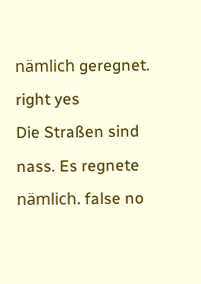nämlich geregnet. right yes
Die Straßen sind nass. Es regnete nämlich. false no